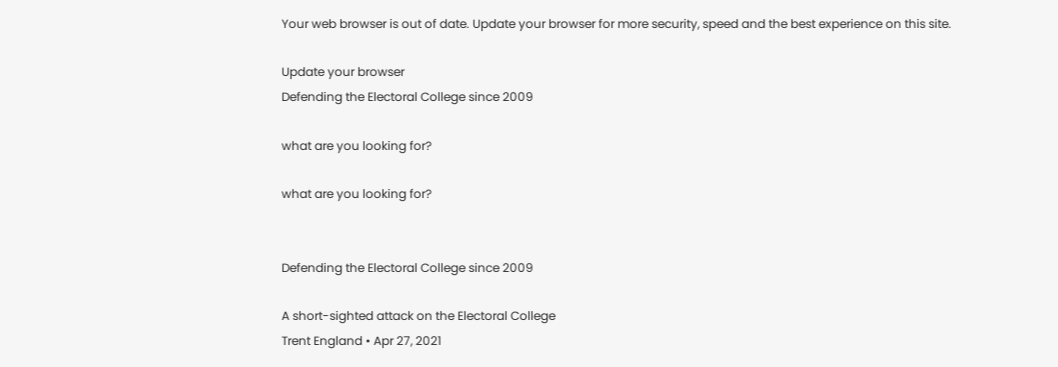Your web browser is out of date. Update your browser for more security, speed and the best experience on this site.

Update your browser
Defending the Electoral College since 2009

what are you looking for?

what are you looking for?


Defending the Electoral College since 2009

A short-sighted attack on the Electoral College
Trent England • Apr 27, 2021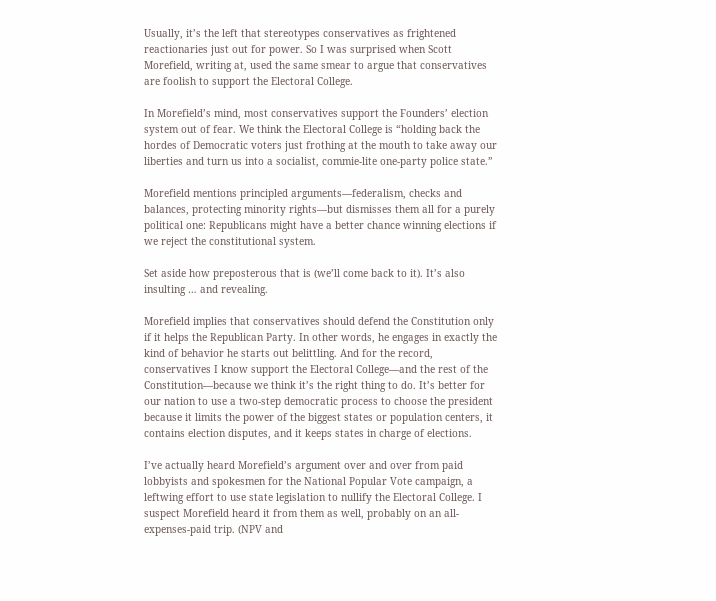Usually, it’s the left that stereotypes conservatives as frightened reactionaries just out for power. So I was surprised when Scott Morefield, writing at, used the same smear to argue that conservatives are foolish to support the Electoral College.

In Morefield’s mind, most conservatives support the Founders’ election system out of fear. We think the Electoral College is “holding back the hordes of Democratic voters just frothing at the mouth to take away our liberties and turn us into a socialist, commie-lite one-party police state.”

Morefield mentions principled arguments—federalism, checks and balances, protecting minority rights—but dismisses them all for a purely political one: Republicans might have a better chance winning elections if we reject the constitutional system.

Set aside how preposterous that is (we’ll come back to it). It’s also insulting … and revealing.

Morefield implies that conservatives should defend the Constitution only if it helps the Republican Party. In other words, he engages in exactly the kind of behavior he starts out belittling. And for the record, conservatives I know support the Electoral College—and the rest of the Constitution—because we think it’s the right thing to do. It’s better for our nation to use a two-step democratic process to choose the president because it limits the power of the biggest states or population centers, it contains election disputes, and it keeps states in charge of elections.

I’ve actually heard Morefield’s argument over and over from paid lobbyists and spokesmen for the National Popular Vote campaign, a leftwing effort to use state legislation to nullify the Electoral College. I suspect Morefield heard it from them as well, probably on an all-expenses-paid trip. (NPV and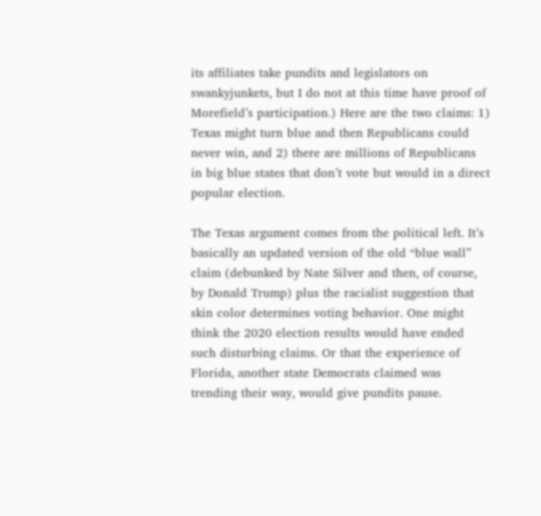its affiliates take pundits and legislators on swankyjunkets, but I do not at this time have proof of Morefield’s participation.) Here are the two claims: 1) Texas might turn blue and then Republicans could never win, and 2) there are millions of Republicans in big blue states that don’t vote but would in a direct popular election.

The Texas argument comes from the political left. It’s basically an updated version of the old “blue wall” claim (debunked by Nate Silver and then, of course, by Donald Trump) plus the racialist suggestion that skin color determines voting behavior. One might think the 2020 election results would have ended such disturbing claims. Or that the experience of Florida, another state Democrats claimed was trending their way, would give pundits pause.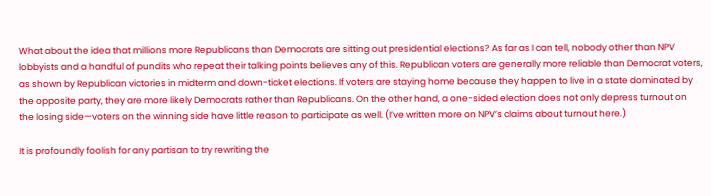What about the idea that millions more Republicans than Democrats are sitting out presidential elections? As far as I can tell, nobody other than NPV lobbyists and a handful of pundits who repeat their talking points believes any of this. Republican voters are generally more reliable than Democrat voters, as shown by Republican victories in midterm and down-ticket elections. If voters are staying home because they happen to live in a state dominated by the opposite party, they are more likely Democrats rather than Republicans. On the other hand, a one-sided election does not only depress turnout on the losing side—voters on the winning side have little reason to participate as well. (I’ve written more on NPV’s claims about turnout here.)

It is profoundly foolish for any partisan to try rewriting the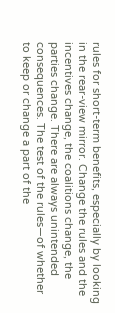rules for short-term benefits, especially by looking in the rear-view mirror. Change the rules and the incentives change, the coalitions change, the parties change. There are always unintended consequences. The test of the rules—of whether to keep or change a part of the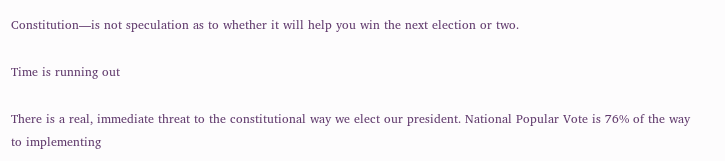Constitution—is not speculation as to whether it will help you win the next election or two.

Time is running out

There is a real, immediate threat to the constitutional way we elect our president. National Popular Vote is 76% of the way to implementing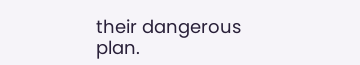their dangerous plan.